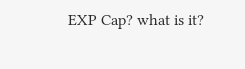EXP Cap? what is it?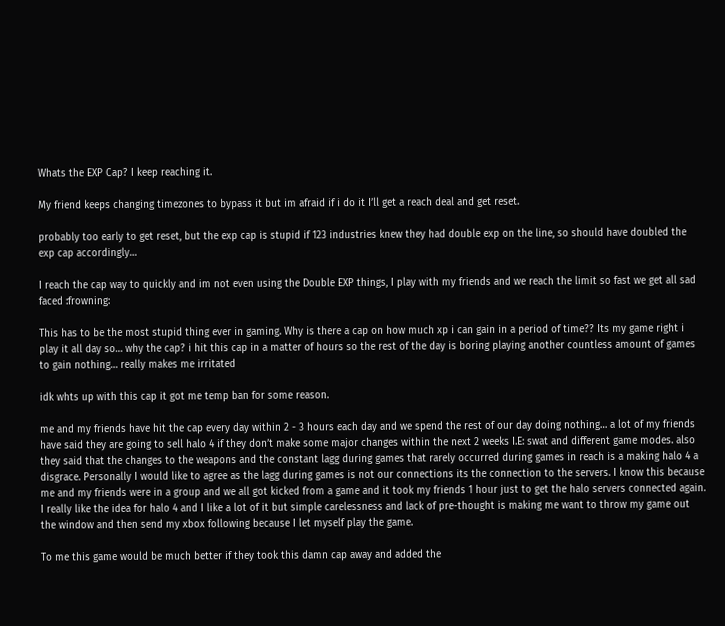Whats the EXP Cap? I keep reaching it.

My friend keeps changing timezones to bypass it but im afraid if i do it I’ll get a reach deal and get reset.

probably too early to get reset, but the exp cap is stupid if 123 industries knew they had double exp on the line, so should have doubled the exp cap accordingly…

I reach the cap way to quickly and im not even using the Double EXP things, I play with my friends and we reach the limit so fast we get all sad faced :frowning:

This has to be the most stupid thing ever in gaming. Why is there a cap on how much xp i can gain in a period of time?? Its my game right i play it all day so… why the cap? i hit this cap in a matter of hours so the rest of the day is boring playing another countless amount of games to gain nothing… really makes me irritated

idk whts up with this cap it got me temp ban for some reason.

me and my friends have hit the cap every day within 2 - 3 hours each day and we spend the rest of our day doing nothing… a lot of my friends have said they are going to sell halo 4 if they don’t make some major changes within the next 2 weeks I.E: swat and different game modes. also they said that the changes to the weapons and the constant lagg during games that rarely occurred during games in reach is a making halo 4 a disgrace. Personally I would like to agree as the lagg during games is not our connections its the connection to the servers. I know this because me and my friends were in a group and we all got kicked from a game and it took my friends 1 hour just to get the halo servers connected again. I really like the idea for halo 4 and I like a lot of it but simple carelessness and lack of pre-thought is making me want to throw my game out the window and then send my xbox following because I let myself play the game.

To me this game would be much better if they took this damn cap away and added the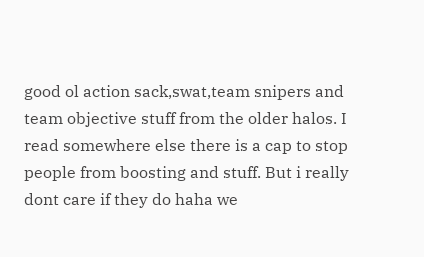good ol action sack,swat,team snipers and team objective stuff from the older halos. I read somewhere else there is a cap to stop people from boosting and stuff. But i really dont care if they do haha we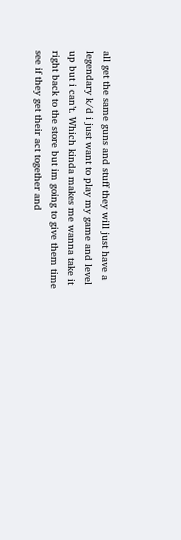all get the same guns and stuff they will just have a legendary k/d i just want to play my game and level up but i can’t. Which kinda makes me wanna take it right back to the store but im going to give them time see if they get their act together and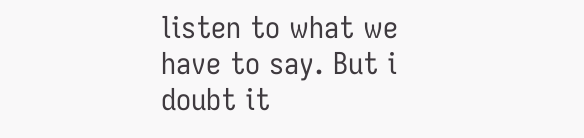listen to what we have to say. But i doubt it